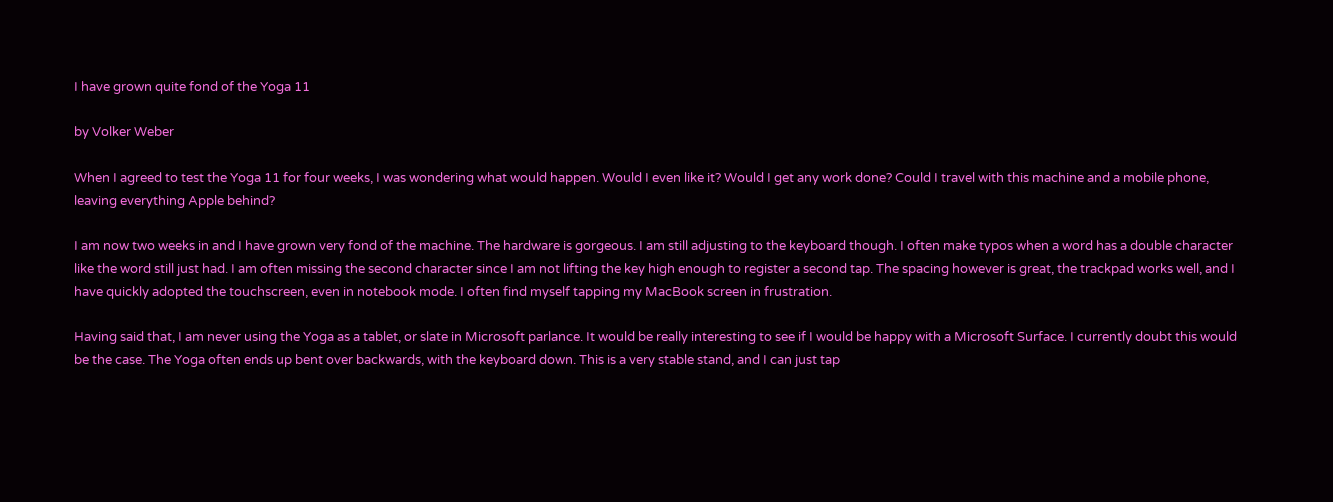I have grown quite fond of the Yoga 11

by Volker Weber

When I agreed to test the Yoga 11 for four weeks, I was wondering what would happen. Would I even like it? Would I get any work done? Could I travel with this machine and a mobile phone, leaving everything Apple behind?

I am now two weeks in and I have grown very fond of the machine. The hardware is gorgeous. I am still adjusting to the keyboard though. I often make typos when a word has a double character like the word still just had. I am often missing the second character since I am not lifting the key high enough to register a second tap. The spacing however is great, the trackpad works well, and I have quickly adopted the touchscreen, even in notebook mode. I often find myself tapping my MacBook screen in frustration.

Having said that, I am never using the Yoga as a tablet, or slate in Microsoft parlance. It would be really interesting to see if I would be happy with a Microsoft Surface. I currently doubt this would be the case. The Yoga often ends up bent over backwards, with the keyboard down. This is a very stable stand, and I can just tap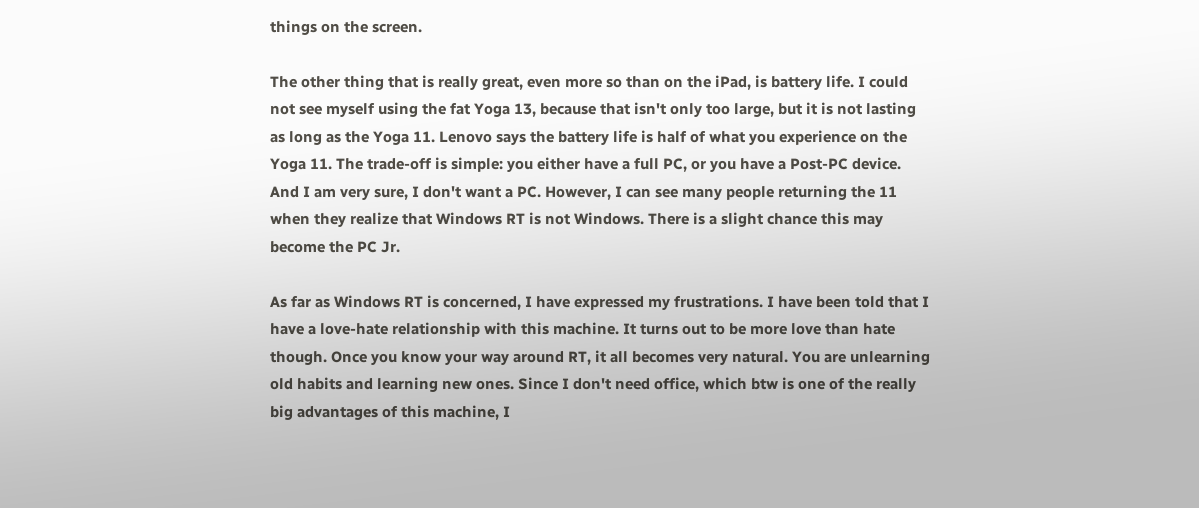things on the screen.

The other thing that is really great, even more so than on the iPad, is battery life. I could not see myself using the fat Yoga 13, because that isn't only too large, but it is not lasting as long as the Yoga 11. Lenovo says the battery life is half of what you experience on the Yoga 11. The trade-off is simple: you either have a full PC, or you have a Post-PC device. And I am very sure, I don't want a PC. However, I can see many people returning the 11 when they realize that Windows RT is not Windows. There is a slight chance this may become the PC Jr.

As far as Windows RT is concerned, I have expressed my frustrations. I have been told that I have a love-hate relationship with this machine. It turns out to be more love than hate though. Once you know your way around RT, it all becomes very natural. You are unlearning old habits and learning new ones. Since I don't need office, which btw is one of the really big advantages of this machine, I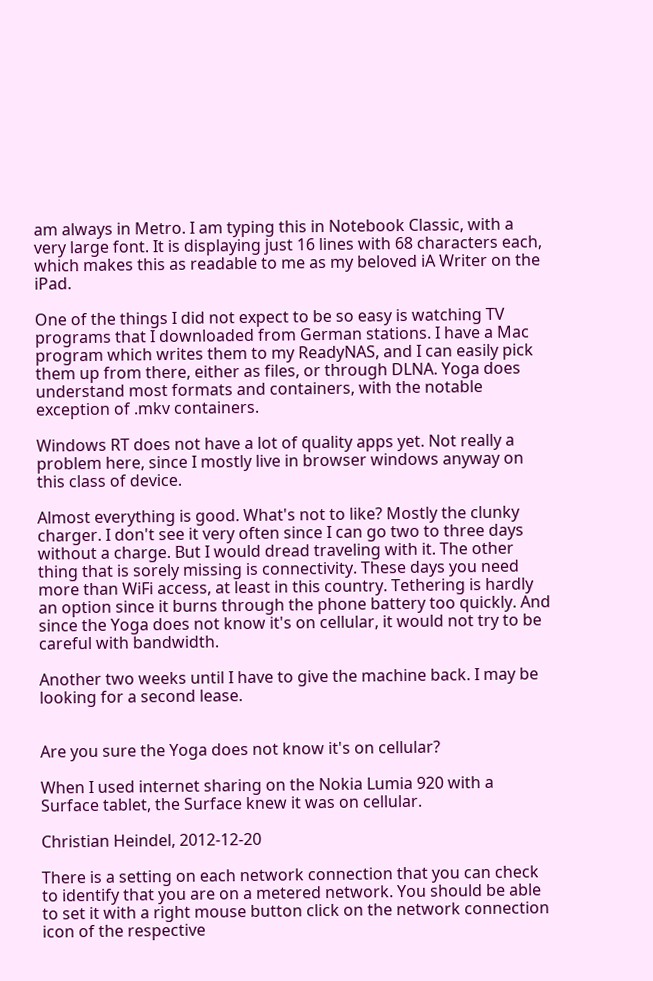am always in Metro. I am typing this in Notebook Classic, with a very large font. It is displaying just 16 lines with 68 characters each, which makes this as readable to me as my beloved iA Writer on the iPad.

One of the things I did not expect to be so easy is watching TV programs that I downloaded from German stations. I have a Mac program which writes them to my ReadyNAS, and I can easily pick them up from there, either as files, or through DLNA. Yoga does understand most formats and containers, with the notable exception of .mkv containers.

Windows RT does not have a lot of quality apps yet. Not really a problem here, since I mostly live in browser windows anyway on this class of device.

Almost everything is good. What's not to like? Mostly the clunky charger. I don't see it very often since I can go two to three days without a charge. But I would dread traveling with it. The other thing that is sorely missing is connectivity. These days you need more than WiFi access, at least in this country. Tethering is hardly an option since it burns through the phone battery too quickly. And since the Yoga does not know it's on cellular, it would not try to be careful with bandwidth.

Another two weeks until I have to give the machine back. I may be looking for a second lease.


Are you sure the Yoga does not know it's on cellular?

When I used internet sharing on the Nokia Lumia 920 with a Surface tablet, the Surface knew it was on cellular.

Christian Heindel, 2012-12-20

There is a setting on each network connection that you can check to identify that you are on a metered network. You should be able to set it with a right mouse button click on the network connection icon of the respective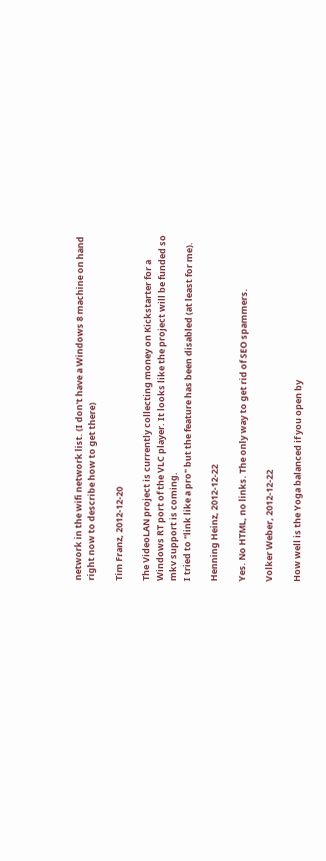network in the wifi network list. (I don't have a Windows 8 machine on hand right now to describe how to get there)

Tim Franz, 2012-12-20

The VideoLAN project is currently collecting money on Kickstarter for a Windows RT port of the VLC player. It looks like the project will be funded so mkv support is coming.
I tried to "link like a pro" but the feature has been disabled (at least for me).

Henning Heinz, 2012-12-22

Yes. No HTML, no links. The only way to get rid of SEO spammers.

Volker Weber, 2012-12-22

How well is the Yoga balanced if you open by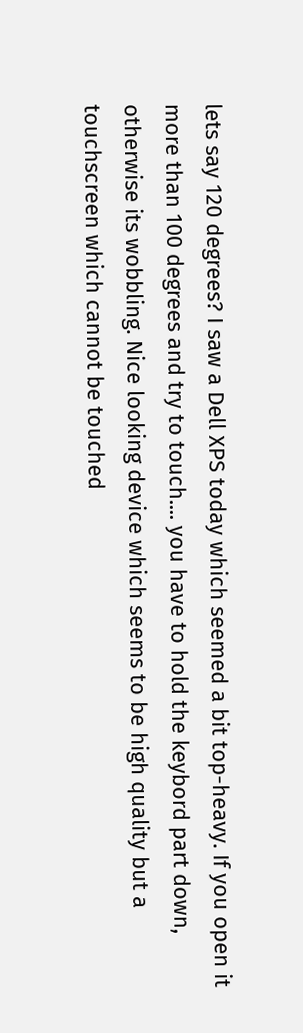lets say 120 degrees? I saw a Dell XPS today which seemed a bit top-heavy. If you open it more than 100 degrees and try to touch.... you have to hold the keybord part down, otherwise its wobbling. Nice looking device which seems to be high quality but a touchscreen which cannot be touched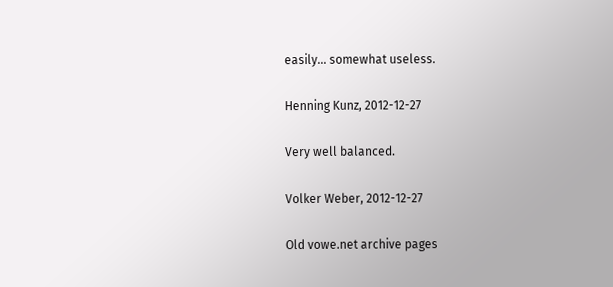easily... somewhat useless.

Henning Kunz, 2012-12-27

Very well balanced.

Volker Weber, 2012-12-27

Old vowe.net archive pages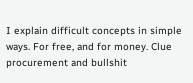I explain difficult concepts in simple ways. For free, and for money. Clue procurement and bullshit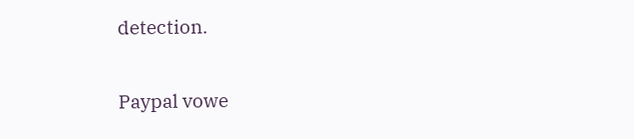detection.


Paypal vowe